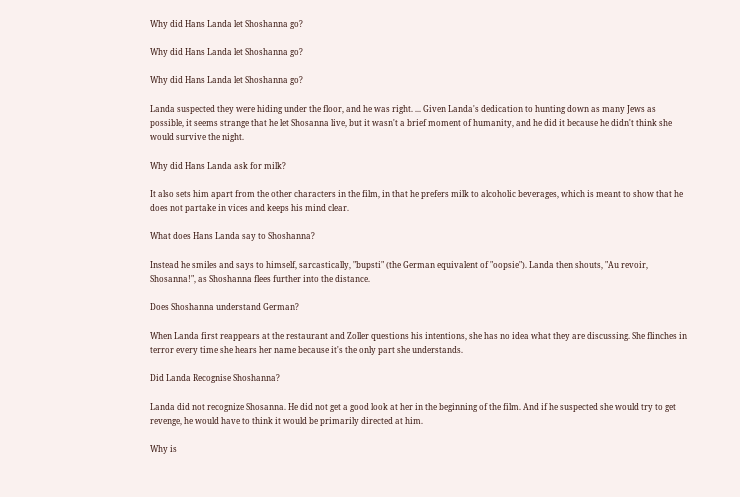Why did Hans Landa let Shoshanna go?

Why did Hans Landa let Shoshanna go?

Why did Hans Landa let Shoshanna go?

Landa suspected they were hiding under the floor, and he was right. ... Given Landa's dedication to hunting down as many Jews as possible, it seems strange that he let Shosanna live, but it wasn't a brief moment of humanity, and he did it because he didn't think she would survive the night.

Why did Hans Landa ask for milk?

It also sets him apart from the other characters in the film, in that he prefers milk to alcoholic beverages, which is meant to show that he does not partake in vices and keeps his mind clear.

What does Hans Landa say to Shoshanna?

Instead he smiles and says to himself, sarcastically, "bupsti" (the German equivalent of "oopsie"). Landa then shouts, "Au revoir, Shosanna!", as Shoshanna flees further into the distance.

Does Shoshanna understand German?

When Landa first reappears at the restaurant and Zoller questions his intentions, she has no idea what they are discussing. She flinches in terror every time she hears her name because it's the only part she understands.

Did Landa Recognise Shoshanna?

Landa did not recognize Shosanna. He did not get a good look at her in the beginning of the film. And if he suspected she would try to get revenge, he would have to think it would be primarily directed at him.

Why is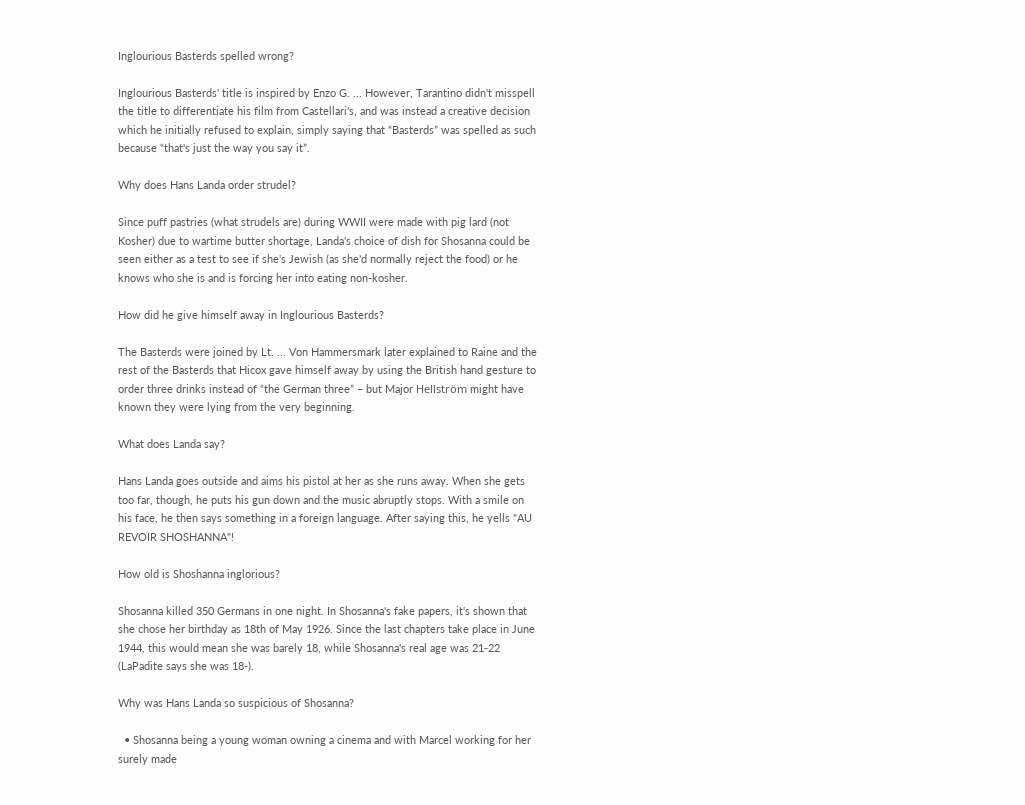Inglourious Basterds spelled wrong?

Inglourious Basterds' title is inspired by Enzo G. ... However, Tarantino didn't misspell the title to differentiate his film from Castellari's, and was instead a creative decision which he initially refused to explain, simply saying that “Basterds” was spelled as such because “that's just the way you say it”.

Why does Hans Landa order strudel?

Since puff pastries (what strudels are) during WWII were made with pig lard (not Kosher) due to wartime butter shortage, Landa's choice of dish for Shosanna could be seen either as a test to see if she's Jewish (as she'd normally reject the food) or he knows who she is and is forcing her into eating non-kosher.

How did he give himself away in Inglourious Basterds?

The Basterds were joined by Lt. ... Von Hammersmark later explained to Raine and the rest of the Basterds that Hicox gave himself away by using the British hand gesture to order three drinks instead of “the German three” – but Major Hellström might have known they were lying from the very beginning.

What does Landa say?

Hans Landa goes outside and aims his pistol at her as she runs away. When she gets too far, though, he puts his gun down and the music abruptly stops. With a smile on his face, he then says something in a foreign language. After saying this, he yells "AU REVOIR SHOSHANNA"!

How old is Shoshanna inglorious?

Shosanna killed 350 Germans in one night. In Shosanna's fake papers, it's shown that she chose her birthday as 18th of May 1926. Since the last chapters take place in June 1944, this would mean she was barely 18, while Shosanna's real age was 21-22 (LaPadite says she was 18-).

Why was Hans Landa so suspicious of Shosanna?

  • Shosanna being a young woman owning a cinema and with Marcel working for her surely made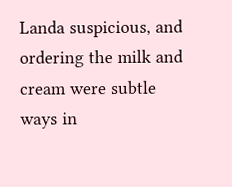Landa suspicious, and ordering the milk and cream were subtle ways in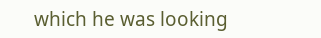which he was looking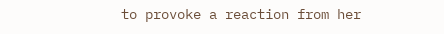to provoke a reaction from her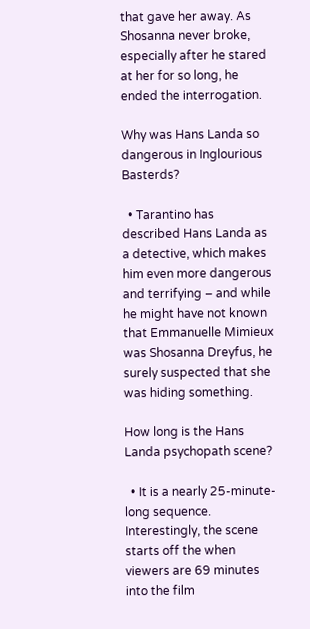that gave her away. As Shosanna never broke, especially after he stared at her for so long, he ended the interrogation.

Why was Hans Landa so dangerous in Inglourious Basterds?

  • Tarantino has described Hans Landa as a detective, which makes him even more dangerous and terrifying – and while he might have not known that Emmanuelle Mimieux was Shosanna Dreyfus, he surely suspected that she was hiding something.

How long is the Hans Landa psychopath scene?

  • It is a nearly 25-minute-long sequence. Interestingly, the scene starts off the when viewers are 69 minutes into the film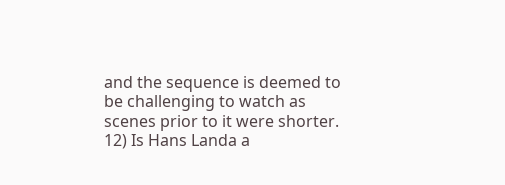and the sequence is deemed to be challenging to watch as scenes prior to it were shorter. 12) Is Hans Landa a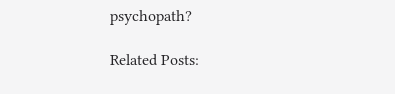psychopath?

Related Posts: